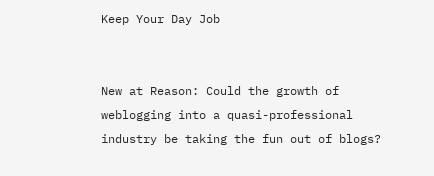Keep Your Day Job


New at Reason: Could the growth of weblogging into a quasi-professional industry be taking the fun out of blogs?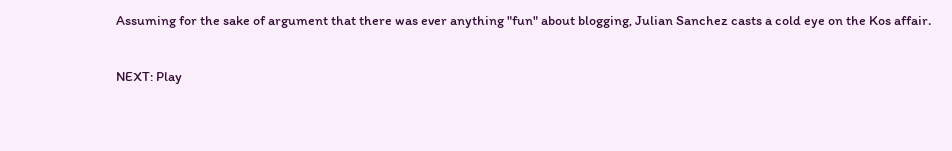Assuming for the sake of argument that there was ever anything "fun" about blogging, Julian Sanchez casts a cold eye on the Kos affair.

NEXT: Play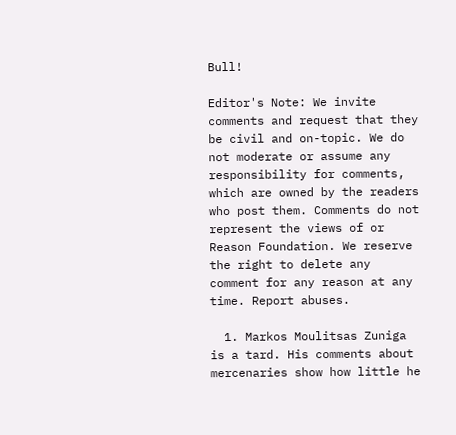Bull!

Editor's Note: We invite comments and request that they be civil and on-topic. We do not moderate or assume any responsibility for comments, which are owned by the readers who post them. Comments do not represent the views of or Reason Foundation. We reserve the right to delete any comment for any reason at any time. Report abuses.

  1. Markos Moulitsas Zuniga is a tard. His comments about mercenaries show how little he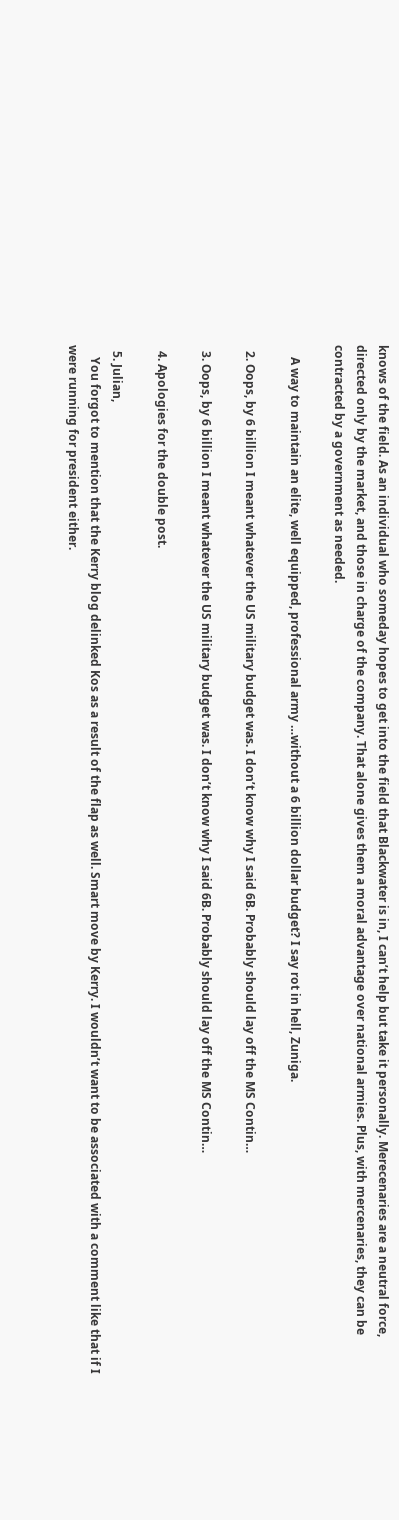knows of the field. As an individual who someday hopes to get into the field that Blackwater is in, I can’t help but take it personally. Merecenaries are a neutral force, directed only by the market, and those in charge of the company. That alone gives them a moral advantage over national armies. Plus, with mercenaries, they can be contracted by a government as needed.

    A way to maintain an elite, well equipped, professional army …without a 6 billion dollar budget? I say rot in hell, Zuniga.

  2. Oops, by 6 billion I meant whatever the US military budget was. I don’t know why I said 6B. Probably should lay off the MS Contin…

  3. Oops, by 6 billion I meant whatever the US military budget was. I don’t know why I said 6B. Probably should lay off the MS Contin…

  4. Apologies for the double post.

  5. Julian,
    You forgot to mention that the Kerry blog delinked Kos as a result of the flap as well. Smart move by Kerry. I wouldn’t want to be associated with a comment like that if I were running for president either.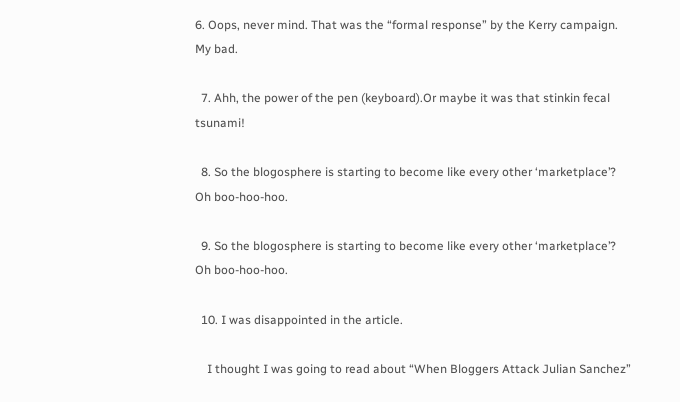6. Oops, never mind. That was the “formal response” by the Kerry campaign. My bad.

  7. Ahh, the power of the pen (keyboard).Or maybe it was that stinkin fecal tsunami!

  8. So the blogosphere is starting to become like every other ‘marketplace’? Oh boo-hoo-hoo.

  9. So the blogosphere is starting to become like every other ‘marketplace’? Oh boo-hoo-hoo.

  10. I was disappointed in the article.

    I thought I was going to read about “When Bloggers Attack Julian Sanchez”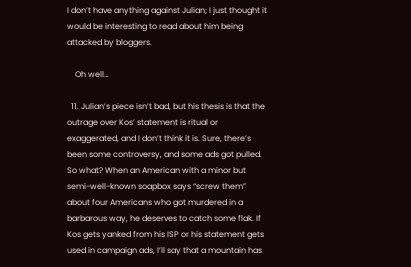I don’t have anything against Julian; I just thought it would be interesting to read about him being attacked by bloggers.

    Oh well…

  11. Julian’s piece isn’t bad, but his thesis is that the outrage over Kos’ statement is ritual or exaggerated, and I don’t think it is. Sure, there’s been some controversy, and some ads got pulled. So what? When an American with a minor but semi-well-known soapbox says “screw them” about four Americans who got murdered in a barbarous way, he deserves to catch some flak. If Kos gets yanked from his ISP or his statement gets used in campaign ads, I’ll say that a mountain has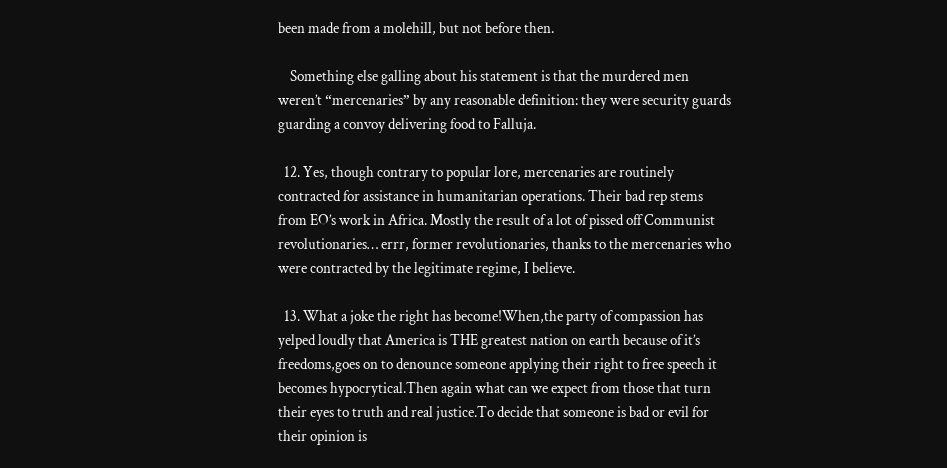been made from a molehill, but not before then.

    Something else galling about his statement is that the murdered men weren’t “mercenaries” by any reasonable definition: they were security guards guarding a convoy delivering food to Falluja.

  12. Yes, though contrary to popular lore, mercenaries are routinely contracted for assistance in humanitarian operations. Their bad rep stems from EO’s work in Africa. Mostly the result of a lot of pissed off Communist revolutionaries… errr, former revolutionaries, thanks to the mercenaries who were contracted by the legitimate regime, I believe.

  13. What a joke the right has become!When,the party of compassion has yelped loudly that America is THE greatest nation on earth because of it’s freedoms,goes on to denounce someone applying their right to free speech it becomes hypocrytical.Then again what can we expect from those that turn their eyes to truth and real justice.To decide that someone is bad or evil for their opinion is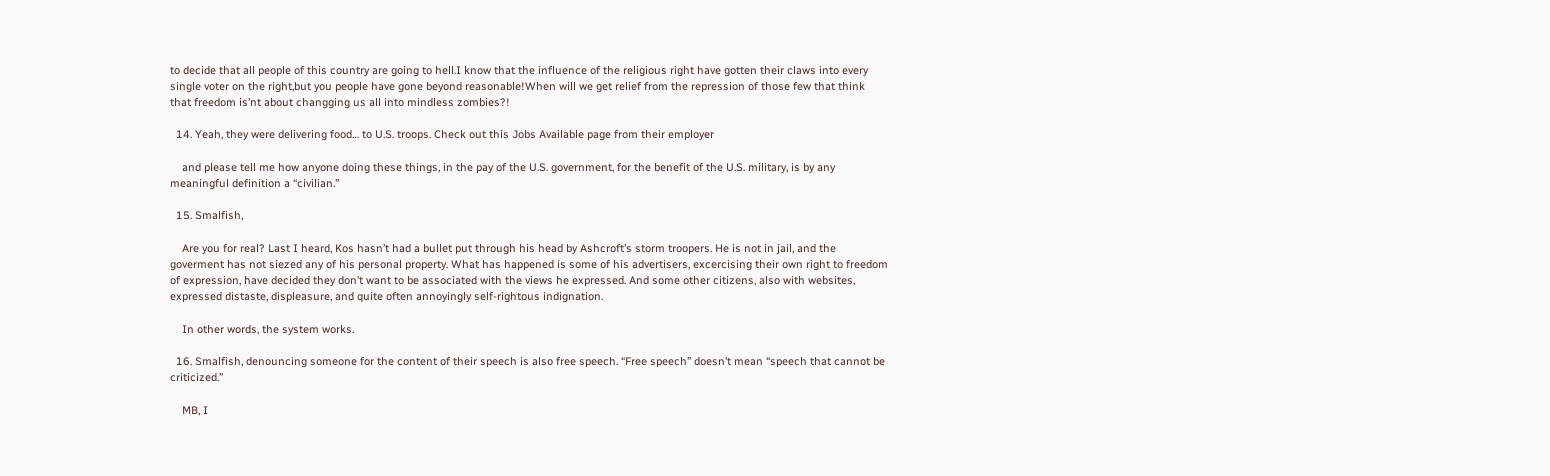to decide that all people of this country are going to hell.I know that the influence of the religious right have gotten their claws into every single voter on the right,but you people have gone beyond reasonable!When will we get relief from the repression of those few that think that freedom is’nt about changging us all into mindless zombies?!

  14. Yeah, they were delivering food… to U.S. troops. Check out this Jobs Available page from their employer

    and please tell me how anyone doing these things, in the pay of the U.S. government, for the benefit of the U.S. military, is by any meaningful definition a “civilian.”

  15. Smalfish,

    Are you for real? Last I heard, Kos hasn’t had a bullet put through his head by Ashcroft’s storm troopers. He is not in jail, and the goverment has not siezed any of his personal property. What has happened is some of his advertisers, excercising their own right to freedom of expression, have decided they don’t want to be associated with the views he expressed. And some other citizens, also with websites, expressed distaste, displeasure, and quite often annoyingly self-rightous indignation.

    In other words, the system works.

  16. Smalfish, denouncing someone for the content of their speech is also free speech. “Free speech” doesn’t mean “speech that cannot be criticized.”

    MB, I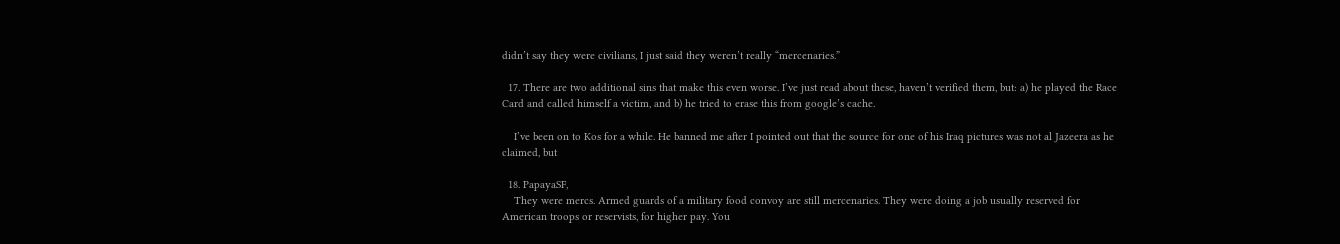didn’t say they were civilians, I just said they weren’t really “mercenaries.”

  17. There are two additional sins that make this even worse. I’ve just read about these, haven’t verified them, but: a) he played the Race Card and called himself a victim, and b) he tried to erase this from google’s cache.

    I’ve been on to Kos for a while. He banned me after I pointed out that the source for one of his Iraq pictures was not al Jazeera as he claimed, but

  18. PapayaSF,
    They were mercs. Armed guards of a military food convoy are still mercenaries. They were doing a job usually reserved for American troops or reservists, for higher pay. You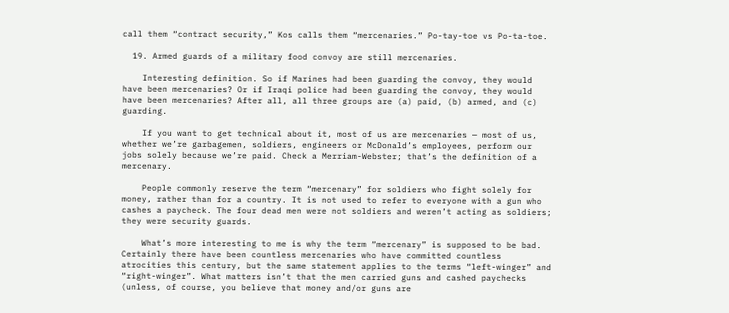call them “contract security,” Kos calls them “mercenaries.” Po-tay-toe vs Po-ta-toe.

  19. Armed guards of a military food convoy are still mercenaries.

    Interesting definition. So if Marines had been guarding the convoy, they would have been mercenaries? Or if Iraqi police had been guarding the convoy, they would have been mercenaries? After all, all three groups are (a) paid, (b) armed, and (c) guarding.

    If you want to get technical about it, most of us are mercenaries — most of us, whether we’re garbagemen, soldiers, engineers or McDonald’s employees, perform our jobs solely because we’re paid. Check a Merriam-Webster; that’s the definition of a mercenary.

    People commonly reserve the term “mercenary” for soldiers who fight solely for money, rather than for a country. It is not used to refer to everyone with a gun who cashes a paycheck. The four dead men were not soldiers and weren’t acting as soldiers; they were security guards.

    What’s more interesting to me is why the term “mercenary” is supposed to be bad. Certainly there have been countless mercenaries who have committed countless atrocities this century, but the same statement applies to the terms “left-winger” and “right-winger”. What matters isn’t that the men carried guns and cashed paychecks (unless, of course, you believe that money and/or guns are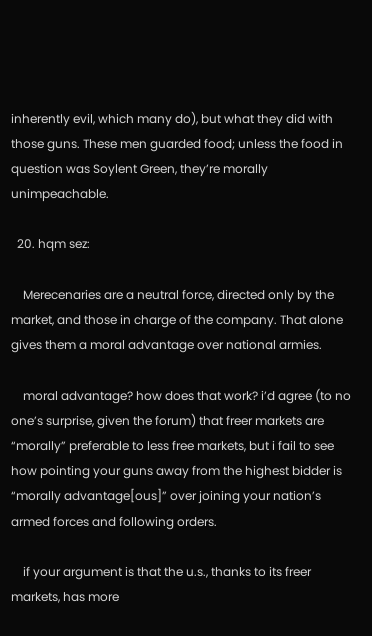inherently evil, which many do), but what they did with those guns. These men guarded food; unless the food in question was Soylent Green, they’re morally unimpeachable.

  20. hqm sez:

    Merecenaries are a neutral force, directed only by the market, and those in charge of the company. That alone gives them a moral advantage over national armies.

    moral advantage? how does that work? i’d agree (to no one’s surprise, given the forum) that freer markets are “morally” preferable to less free markets, but i fail to see how pointing your guns away from the highest bidder is “morally advantage[ous]” over joining your nation’s armed forces and following orders.

    if your argument is that the u.s., thanks to its freer markets, has more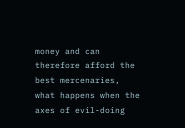money and can therefore afford the best mercenaries, what happens when the axes of evil-doing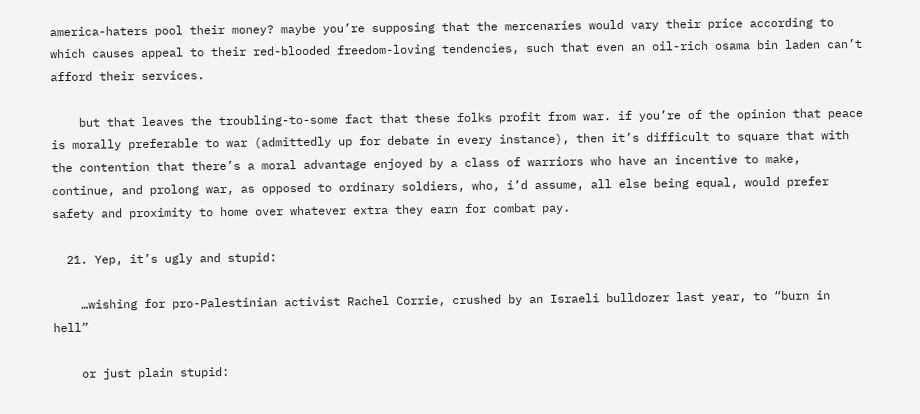america-haters pool their money? maybe you’re supposing that the mercenaries would vary their price according to which causes appeal to their red-blooded freedom-loving tendencies, such that even an oil-rich osama bin laden can’t afford their services.

    but that leaves the troubling-to-some fact that these folks profit from war. if you’re of the opinion that peace is morally preferable to war (admittedly up for debate in every instance), then it’s difficult to square that with the contention that there’s a moral advantage enjoyed by a class of warriors who have an incentive to make, continue, and prolong war, as opposed to ordinary soldiers, who, i’d assume, all else being equal, would prefer safety and proximity to home over whatever extra they earn for combat pay.

  21. Yep, it’s ugly and stupid:

    …wishing for pro-Palestinian activist Rachel Corrie, crushed by an Israeli bulldozer last year, to “burn in hell”

    or just plain stupid: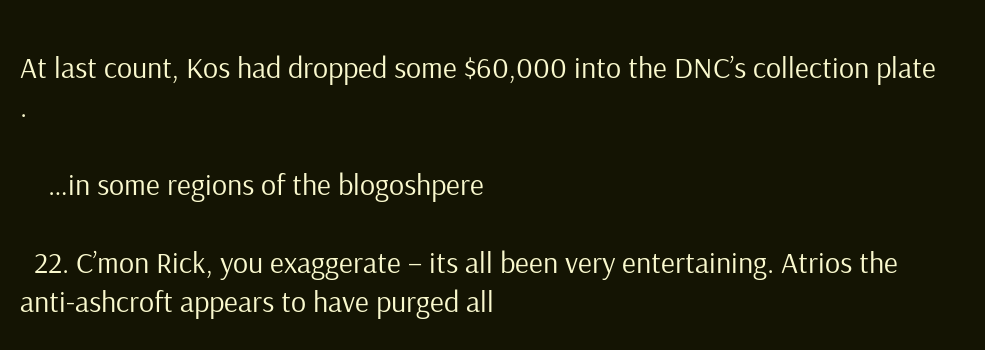At last count, Kos had dropped some $60,000 into the DNC’s collection plate .

    …in some regions of the blogoshpere

  22. C’mon Rick, you exaggerate – its all been very entertaining. Atrios the anti-ashcroft appears to have purged all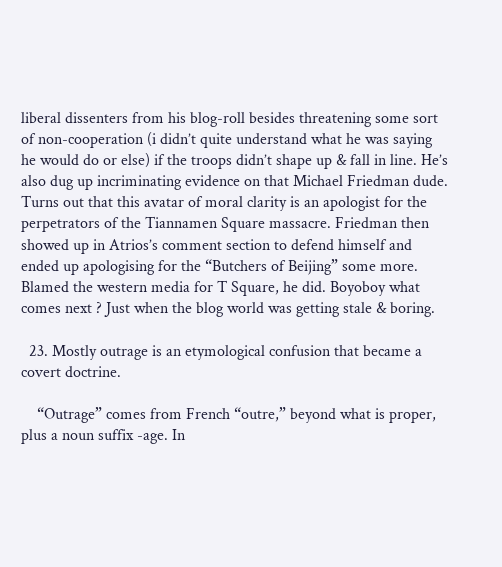liberal dissenters from his blog-roll besides threatening some sort of non-cooperation (i didn’t quite understand what he was saying he would do or else) if the troops didn’t shape up & fall in line. He’s also dug up incriminating evidence on that Michael Friedman dude. Turns out that this avatar of moral clarity is an apologist for the perpetrators of the Tiannamen Square massacre. Friedman then showed up in Atrios’s comment section to defend himself and ended up apologising for the “Butchers of Beijing” some more. Blamed the western media for T Square, he did. Boyoboy what comes next ? Just when the blog world was getting stale & boring.

  23. Mostly outrage is an etymological confusion that became a covert doctrine.

    “Outrage” comes from French “outre,” beyond what is proper, plus a noun suffix -age. In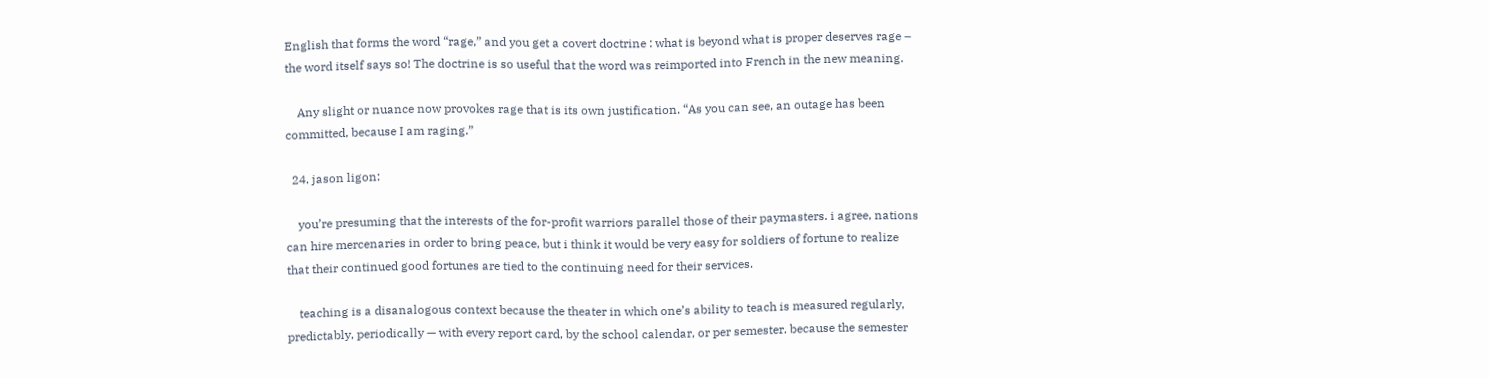English that forms the word “rage,” and you get a covert doctrine : what is beyond what is proper deserves rage – the word itself says so! The doctrine is so useful that the word was reimported into French in the new meaning.

    Any slight or nuance now provokes rage that is its own justification. “As you can see, an outage has been committed, because I am raging.”

  24. jason ligon:

    you’re presuming that the interests of the for-profit warriors parallel those of their paymasters. i agree, nations can hire mercenaries in order to bring peace, but i think it would be very easy for soldiers of fortune to realize that their continued good fortunes are tied to the continuing need for their services.

    teaching is a disanalogous context because the theater in which one’s ability to teach is measured regularly, predictably, periodically — with every report card, by the school calendar, or per semester. because the semester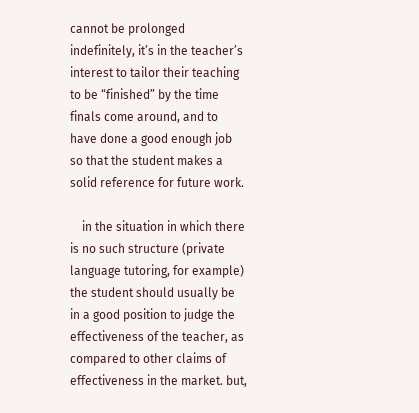cannot be prolonged indefinitely, it’s in the teacher’s interest to tailor their teaching to be “finished” by the time finals come around, and to have done a good enough job so that the student makes a solid reference for future work.

    in the situation in which there is no such structure (private language tutoring, for example) the student should usually be in a good position to judge the effectiveness of the teacher, as compared to other claims of effectiveness in the market. but,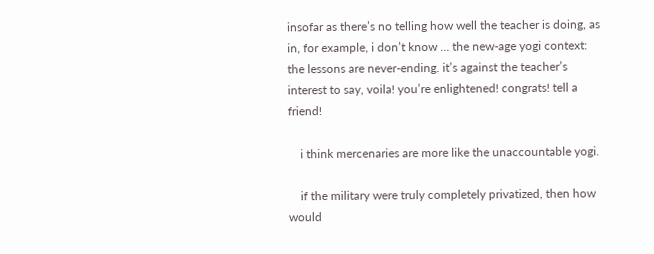insofar as there’s no telling how well the teacher is doing, as in, for example, i don’t know … the new-age yogi context: the lessons are never-ending. it’s against the teacher’s interest to say, voila! you’re enlightened! congrats! tell a friend!

    i think mercenaries are more like the unaccountable yogi.

    if the military were truly completely privatized, then how would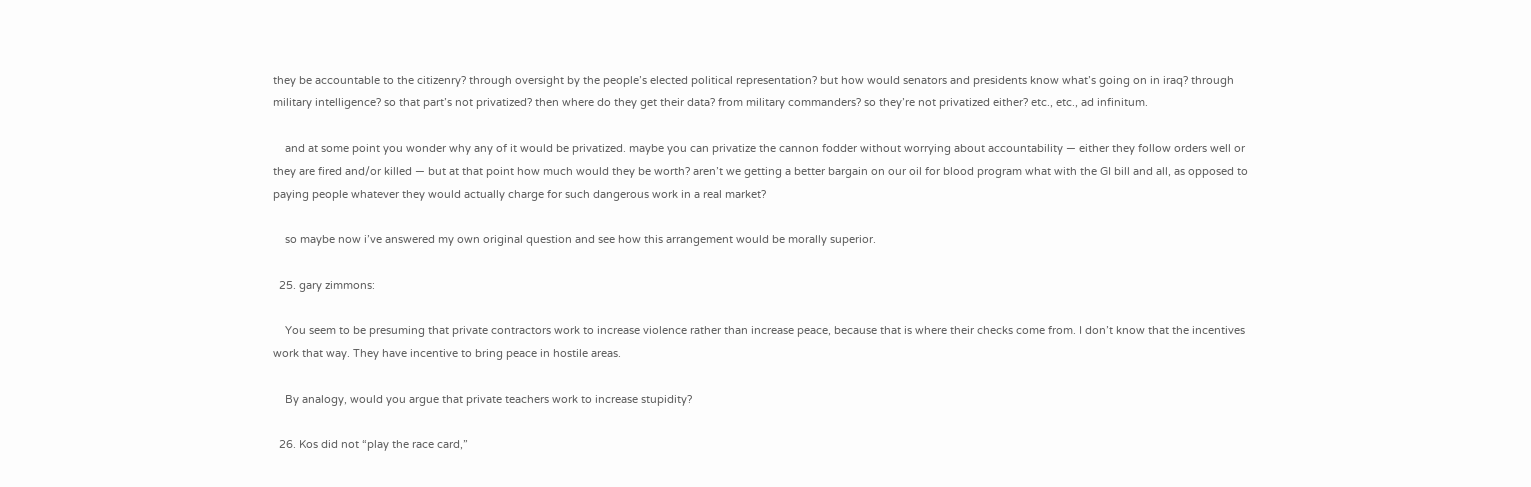they be accountable to the citizenry? through oversight by the people’s elected political representation? but how would senators and presidents know what’s going on in iraq? through military intelligence? so that part’s not privatized? then where do they get their data? from military commanders? so they’re not privatized either? etc., etc., ad infinitum.

    and at some point you wonder why any of it would be privatized. maybe you can privatize the cannon fodder without worrying about accountability — either they follow orders well or they are fired and/or killed — but at that point how much would they be worth? aren’t we getting a better bargain on our oil for blood program what with the GI bill and all, as opposed to paying people whatever they would actually charge for such dangerous work in a real market?

    so maybe now i’ve answered my own original question and see how this arrangement would be morally superior.

  25. gary zimmons:

    You seem to be presuming that private contractors work to increase violence rather than increase peace, because that is where their checks come from. I don’t know that the incentives work that way. They have incentive to bring peace in hostile areas.

    By analogy, would you argue that private teachers work to increase stupidity?

  26. Kos did not “play the race card,”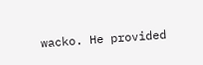wacko. He provided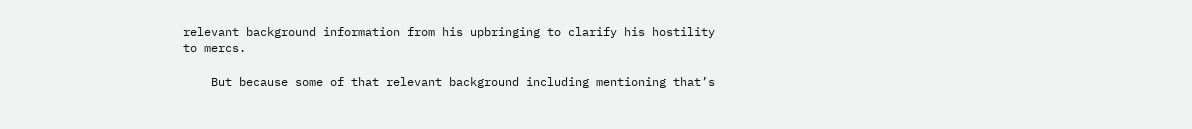relevant background information from his upbringing to clarify his hostility to mercs.

    But because some of that relevant background including mentioning that’s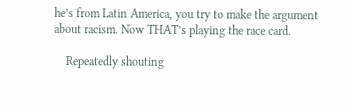he’s from Latin America, you try to make the argument about racism. Now THAT’s playing the race card.

    Repeatedly shouting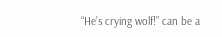“He’s crying wolf!” can be a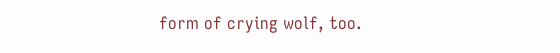form of crying wolf, too.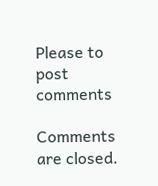Please to post comments

Comments are closed.